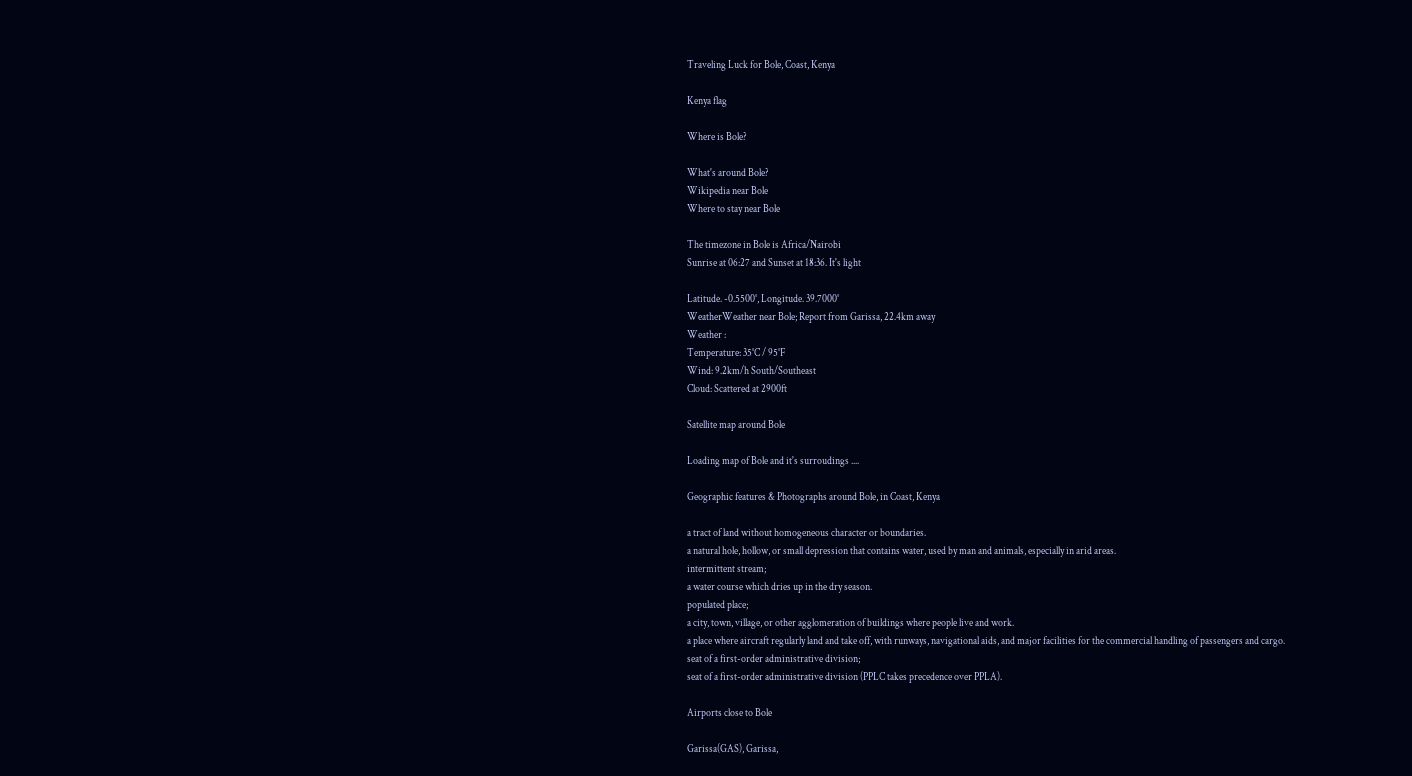Traveling Luck for Bole, Coast, Kenya

Kenya flag

Where is Bole?

What's around Bole?
Wikipedia near Bole
Where to stay near Bole

The timezone in Bole is Africa/Nairobi
Sunrise at 06:27 and Sunset at 18:36. It's light

Latitude. -0.5500°, Longitude. 39.7000°
WeatherWeather near Bole; Report from Garissa, 22.4km away
Weather :
Temperature: 35°C / 95°F
Wind: 9.2km/h South/Southeast
Cloud: Scattered at 2900ft

Satellite map around Bole

Loading map of Bole and it's surroudings ....

Geographic features & Photographs around Bole, in Coast, Kenya

a tract of land without homogeneous character or boundaries.
a natural hole, hollow, or small depression that contains water, used by man and animals, especially in arid areas.
intermittent stream;
a water course which dries up in the dry season.
populated place;
a city, town, village, or other agglomeration of buildings where people live and work.
a place where aircraft regularly land and take off, with runways, navigational aids, and major facilities for the commercial handling of passengers and cargo.
seat of a first-order administrative division;
seat of a first-order administrative division (PPLC takes precedence over PPLA).

Airports close to Bole

Garissa(GAS), Garissa,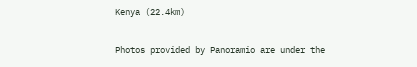Kenya (22.4km)

Photos provided by Panoramio are under the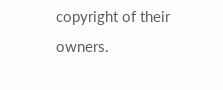copyright of their owners.